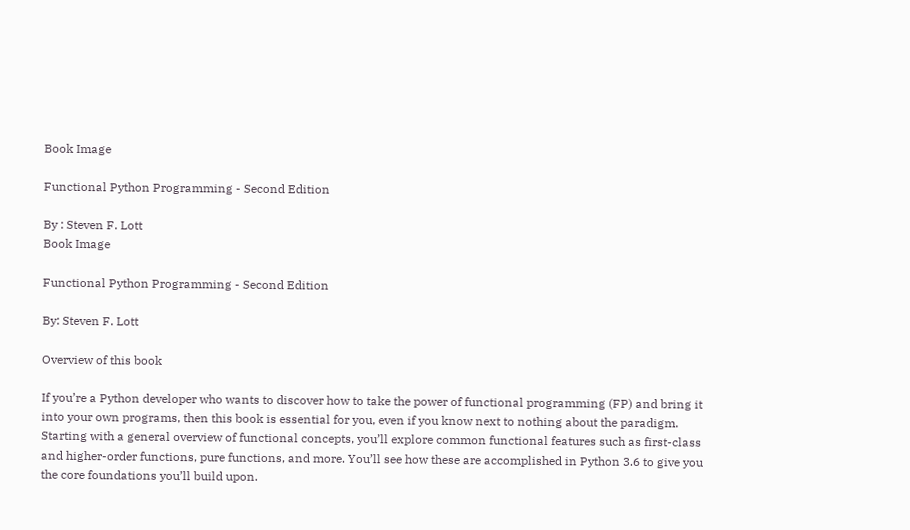Book Image

Functional Python Programming - Second Edition

By : Steven F. Lott
Book Image

Functional Python Programming - Second Edition

By: Steven F. Lott

Overview of this book

If you’re a Python developer who wants to discover how to take the power of functional programming (FP) and bring it into your own programs, then this book is essential for you, even if you know next to nothing about the paradigm. Starting with a general overview of functional concepts, you’ll explore common functional features such as first-class and higher-order functions, pure functions, and more. You’ll see how these are accomplished in Python 3.6 to give you the core foundations you’ll build upon.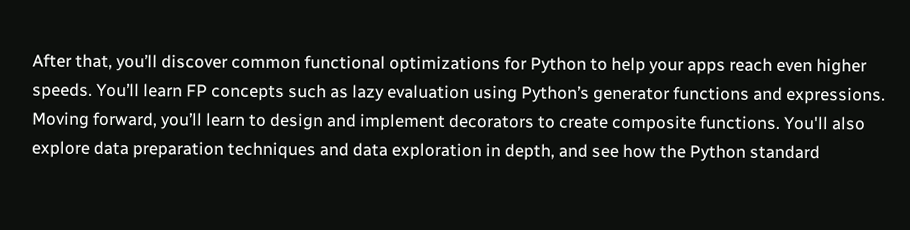After that, you’ll discover common functional optimizations for Python to help your apps reach even higher speeds. You’ll learn FP concepts such as lazy evaluation using Python’s generator functions and expressions. Moving forward, you’ll learn to design and implement decorators to create composite functions. You'll also explore data preparation techniques and data exploration in depth, and see how the Python standard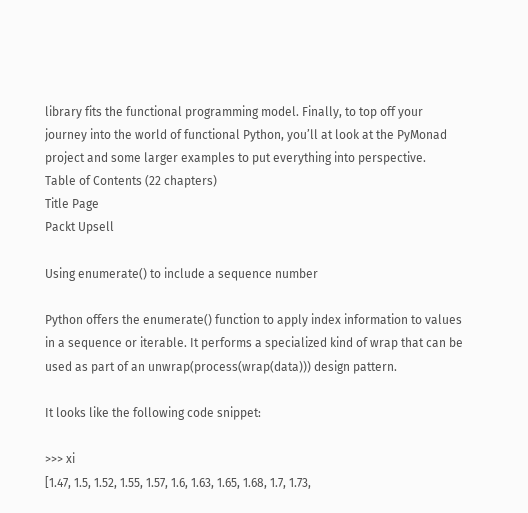library fits the functional programming model. Finally, to top off your journey into the world of functional Python, you’ll at look at the PyMonad project and some larger examples to put everything into perspective.
Table of Contents (22 chapters)
Title Page
Packt Upsell

Using enumerate() to include a sequence number

Python offers the enumerate() function to apply index information to values in a sequence or iterable. It performs a specialized kind of wrap that can be used as part of an unwrap(process(wrap(data))) design pattern.

It looks like the following code snippet:

>>> xi
[1.47, 1.5, 1.52, 1.55, 1.57, 1.6, 1.63, 1.65, 1.68, 1.7, 1.73,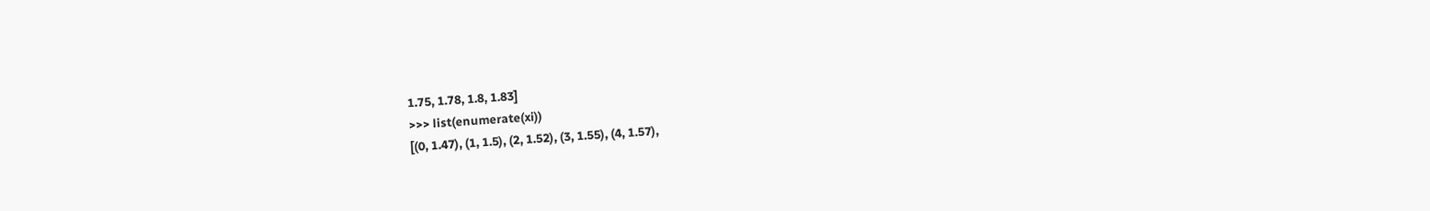1.75, 1.78, 1.8, 1.83]
>>> list(enumerate(xi))
[(0, 1.47), (1, 1.5), (2, 1.52), (3, 1.55), (4, 1.57),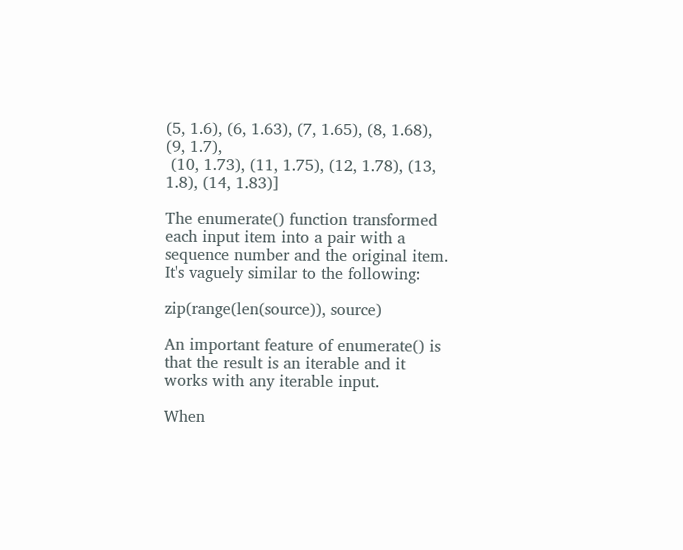(5, 1.6), (6, 1.63), (7, 1.65), (8, 1.68), (9, 1.7),
 (10, 1.73), (11, 1.75), (12, 1.78), (13, 1.8), (14, 1.83)]

The enumerate() function transformed each input item into a pair with a sequence number and the original item. It's vaguely similar to the following:

zip(range(len(source)), source)

An important feature of enumerate() is that the result is an iterable and it works with any iterable input.

When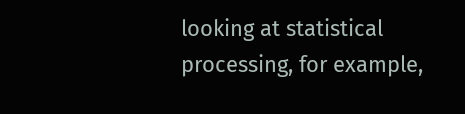looking at statistical processing, for example,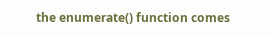the enumerate() function comes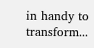in handy to transform...